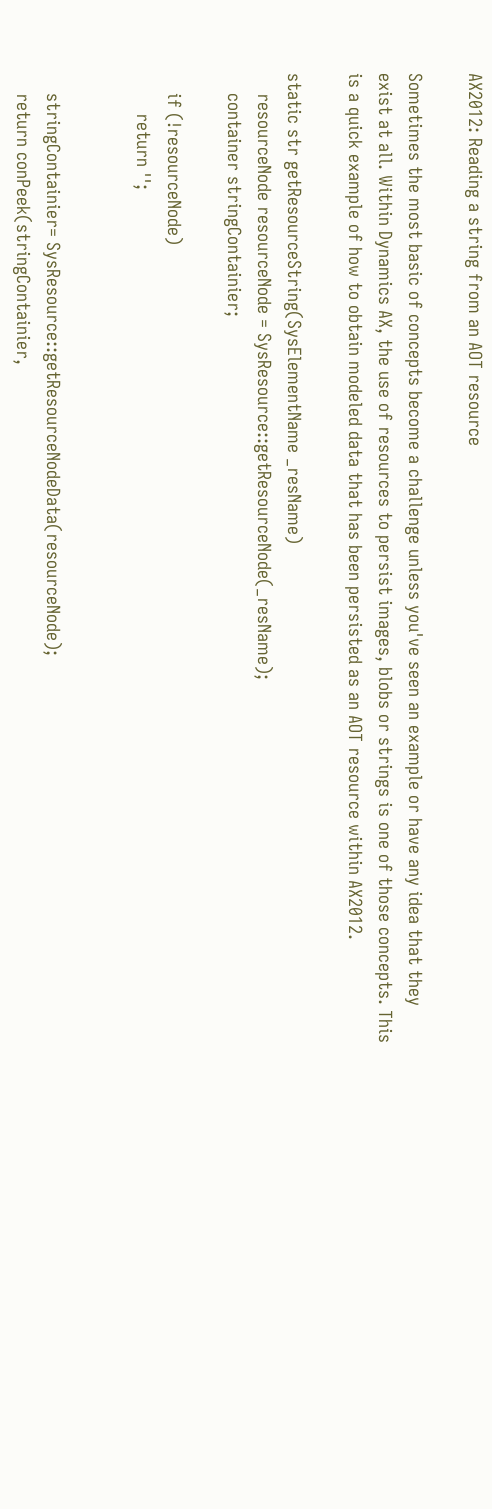AX2012: Reading a string from an AOT resource

Sometimes the most basic of concepts become a challenge unless you've seen an example or have any idea that they exist at all. Within Dynamics AX, the use of resources to persist images, blobs or strings is one of those concepts. This is a quick example of how to obtain modeled data that has been persisted as an AOT resource within AX2012.

static str getResourceString(SysElementName _resName)
    resourceNode resourceNode = SysResource::getResourceNode(_resName);
    container stringContainier;

    if (!resourceNode)
        return '';


    stringContainier= SysResource::getResourceNodeData(resourceNode);
    return conPeek(stringContainier,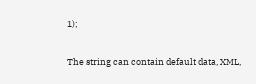1);

The string can contain default data, XML,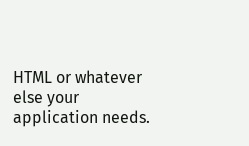HTML or whatever else your application needs.